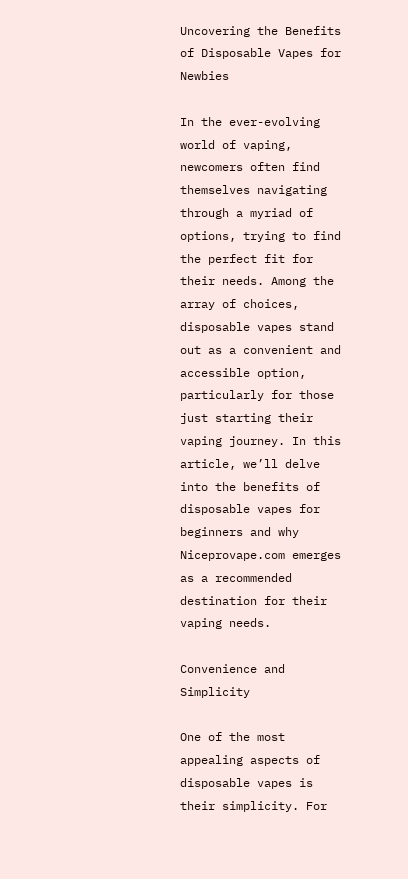Uncovering the Benefits of Disposable Vapes for Newbies

In the ever-evolving world of vaping, newcomers often find themselves navigating through a myriad of options, trying to find the perfect fit for their needs. Among the array of choices, disposable vapes stand out as a convenient and accessible option, particularly for those just starting their vaping journey. In this article, we’ll delve into the benefits of disposable vapes for beginners and why Niceprovape.com emerges as a recommended destination for their vaping needs.

Convenience and Simplicity

One of the most appealing aspects of disposable vapes is their simplicity. For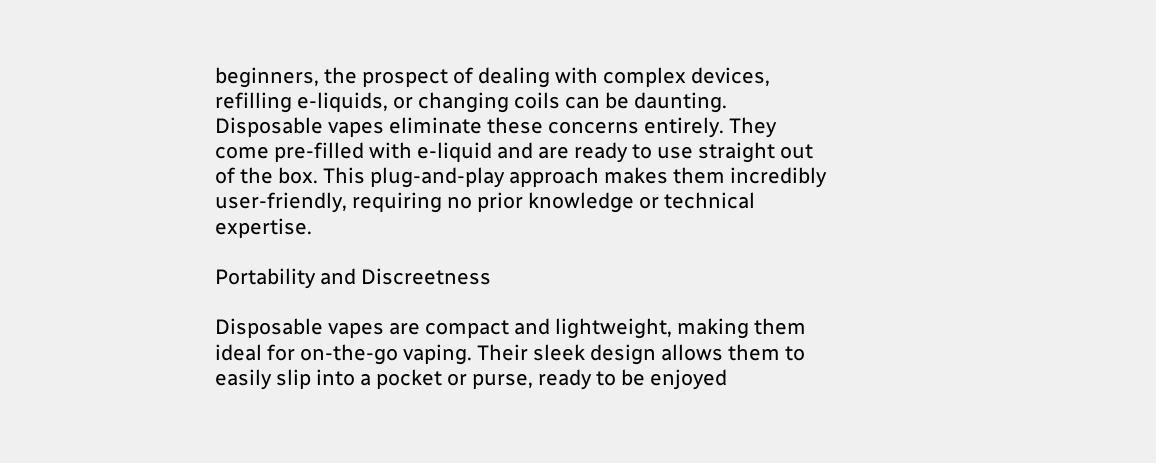beginners, the prospect of dealing with complex devices, refilling e-liquids, or changing coils can be daunting. Disposable vapes eliminate these concerns entirely. They come pre-filled with e-liquid and are ready to use straight out of the box. This plug-and-play approach makes them incredibly user-friendly, requiring no prior knowledge or technical expertise.

Portability and Discreetness

Disposable vapes are compact and lightweight, making them ideal for on-the-go vaping. Their sleek design allows them to easily slip into a pocket or purse, ready to be enjoyed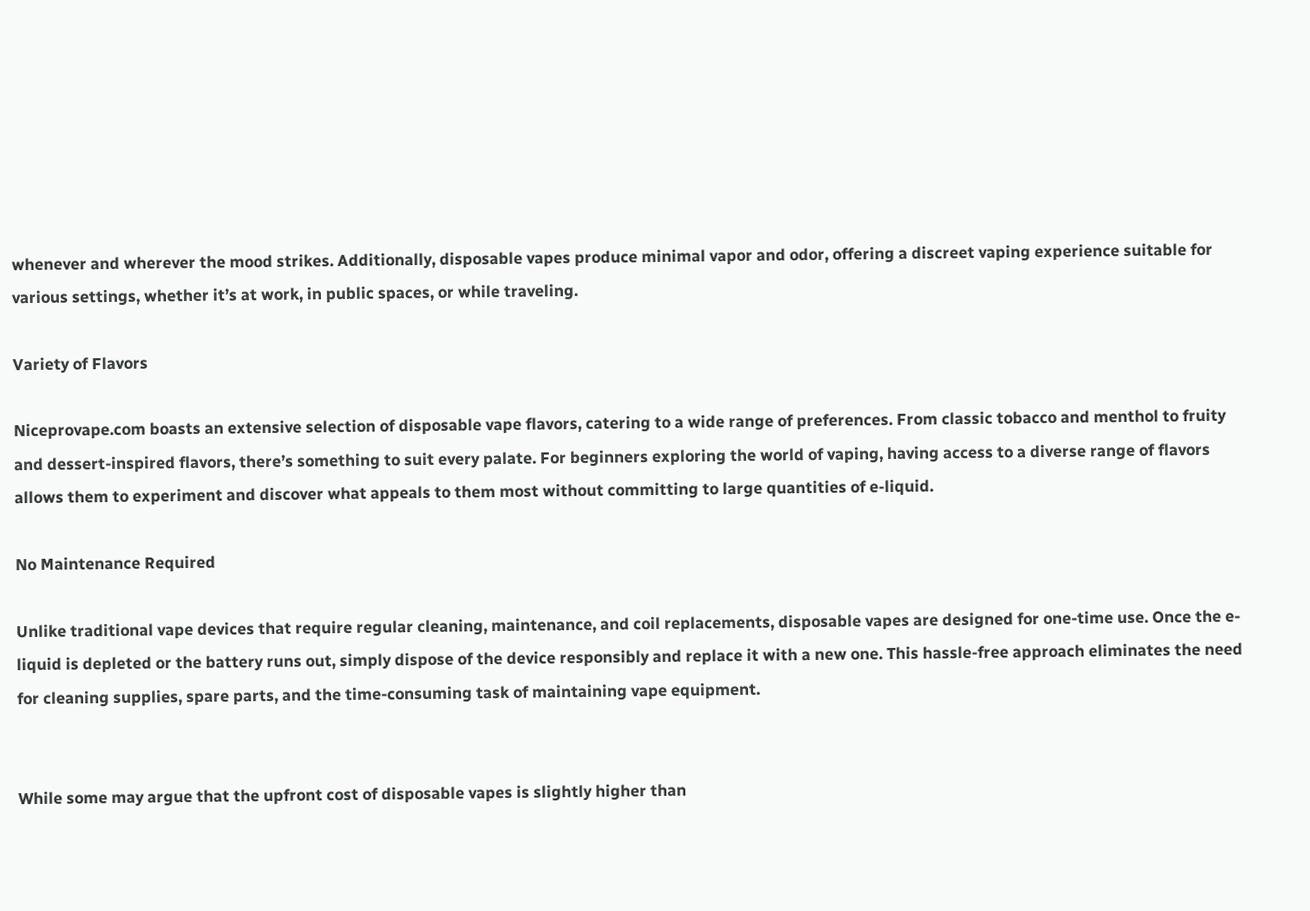whenever and wherever the mood strikes. Additionally, disposable vapes produce minimal vapor and odor, offering a discreet vaping experience suitable for various settings, whether it’s at work, in public spaces, or while traveling.

Variety of Flavors

Niceprovape.com boasts an extensive selection of disposable vape flavors, catering to a wide range of preferences. From classic tobacco and menthol to fruity and dessert-inspired flavors, there’s something to suit every palate. For beginners exploring the world of vaping, having access to a diverse range of flavors allows them to experiment and discover what appeals to them most without committing to large quantities of e-liquid.

No Maintenance Required

Unlike traditional vape devices that require regular cleaning, maintenance, and coil replacements, disposable vapes are designed for one-time use. Once the e-liquid is depleted or the battery runs out, simply dispose of the device responsibly and replace it with a new one. This hassle-free approach eliminates the need for cleaning supplies, spare parts, and the time-consuming task of maintaining vape equipment.


While some may argue that the upfront cost of disposable vapes is slightly higher than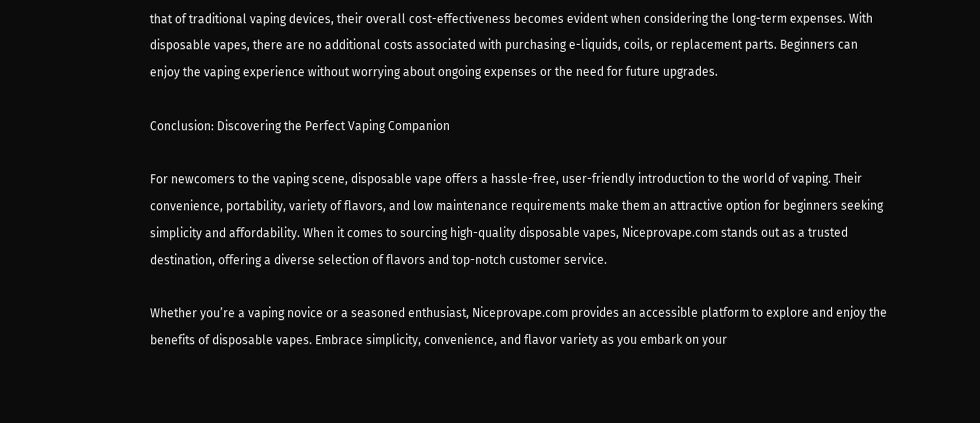that of traditional vaping devices, their overall cost-effectiveness becomes evident when considering the long-term expenses. With disposable vapes, there are no additional costs associated with purchasing e-liquids, coils, or replacement parts. Beginners can enjoy the vaping experience without worrying about ongoing expenses or the need for future upgrades.

Conclusion: Discovering the Perfect Vaping Companion

For newcomers to the vaping scene, disposable vape offers a hassle-free, user-friendly introduction to the world of vaping. Their convenience, portability, variety of flavors, and low maintenance requirements make them an attractive option for beginners seeking simplicity and affordability. When it comes to sourcing high-quality disposable vapes, Niceprovape.com stands out as a trusted destination, offering a diverse selection of flavors and top-notch customer service.

Whether you’re a vaping novice or a seasoned enthusiast, Niceprovape.com provides an accessible platform to explore and enjoy the benefits of disposable vapes. Embrace simplicity, convenience, and flavor variety as you embark on your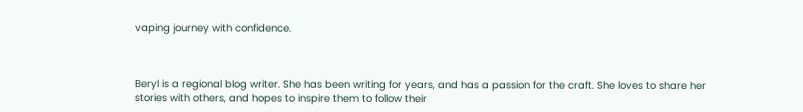vaping journey with confidence.



Beryl is a regional blog writer. She has been writing for years, and has a passion for the craft. She loves to share her stories with others, and hopes to inspire them to follow their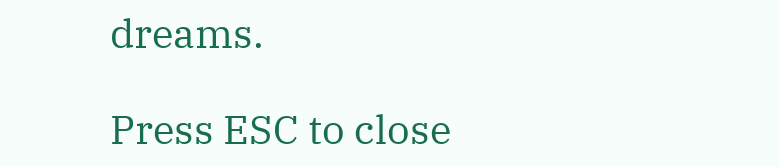dreams.

Press ESC to close